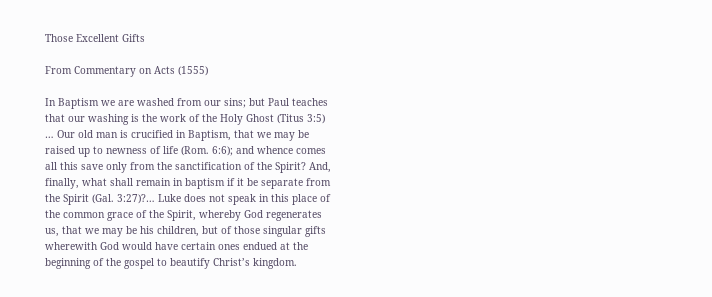Those Excellent Gifts

From Commentary on Acts (1555)

In Baptism we are washed from our sins; but Paul teaches that our washing is the work of the Holy Ghost (Titus 3:5) … Our old man is crucified in Baptism, that we may be raised up to newness of life (Rom. 6:6); and whence comes all this save only from the sanctification of the Spirit? And, finally, what shall remain in baptism if it be separate from the Spirit (Gal. 3:27)?… Luke does not speak in this place of the common grace of the Spirit, whereby God regenerates us, that we may be his children, but of those singular gifts wherewith God would have certain ones endued at the beginning of the gospel to beautify Christ’s kingdom.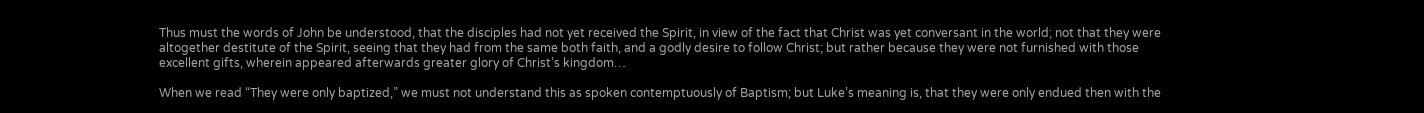Thus must the words of John be understood, that the disciples had not yet received the Spirit, in view of the fact that Christ was yet conversant in the world; not that they were altogether destitute of the Spirit, seeing that they had from the same both faith, and a godly desire to follow Christ; but rather because they were not furnished with those excellent gifts, wherein appeared afterwards greater glory of Christ’s kingdom…

When we read “They were only baptized,” we must not understand this as spoken contemptuously of Baptism; but Luke’s meaning is, that they were only endued then with the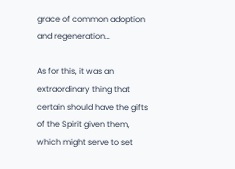grace of common adoption and regeneration…

As for this, it was an extraordinary thing that certain should have the gifts of the Spirit given them, which might serve to set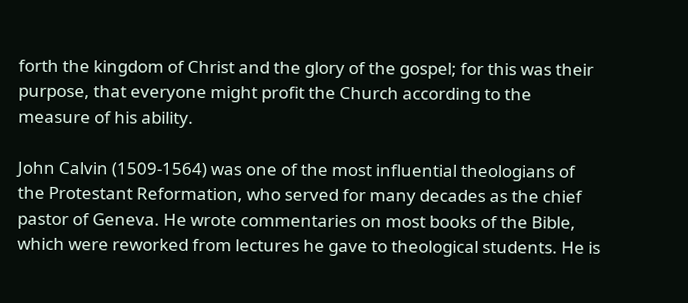forth the kingdom of Christ and the glory of the gospel; for this was their purpose, that everyone might profit the Church according to the measure of his ability.

John Calvin (1509-1564) was one of the most influential theologians of the Protestant Reformation, who served for many decades as the chief pastor of Geneva. He wrote commentaries on most books of the Bible, which were reworked from lectures he gave to theological students. He is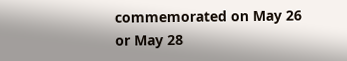commemorated on May 26 or May 28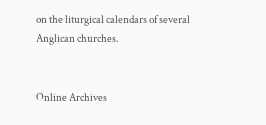on the liturgical calendars of several Anglican churches.


Online Archives